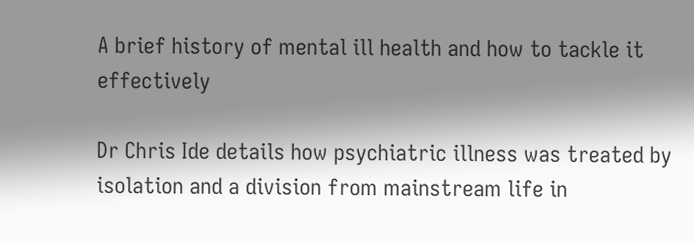A brief history of mental ill health and how to tackle it effectively

Dr Chris Ide details how psychiatric illness was treated by isolation and a division from mainstream life in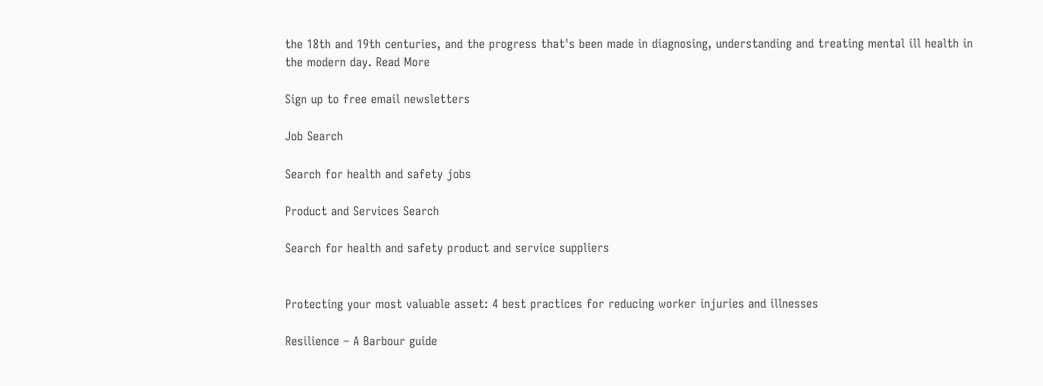the 18th and 19th centuries, and the progress that's been made in diagnosing, understanding and treating mental ill health in the modern day. Read More

Sign up to free email newsletters

Job Search

Search for health and safety jobs

Product and Services Search

Search for health and safety product and service suppliers


Protecting your most valuable asset: 4 best practices for reducing worker injuries and illnesses

Resilience – A Barbour guide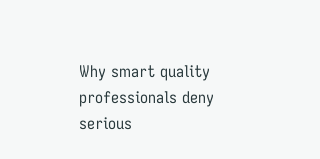Why smart quality professionals deny serious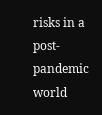risks in a post-pandemic world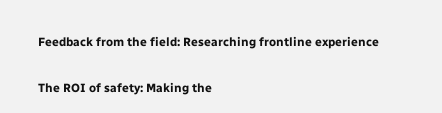Feedback from the field: Researching frontline experience

The ROI of safety: Making the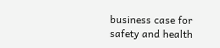business case for safety and health